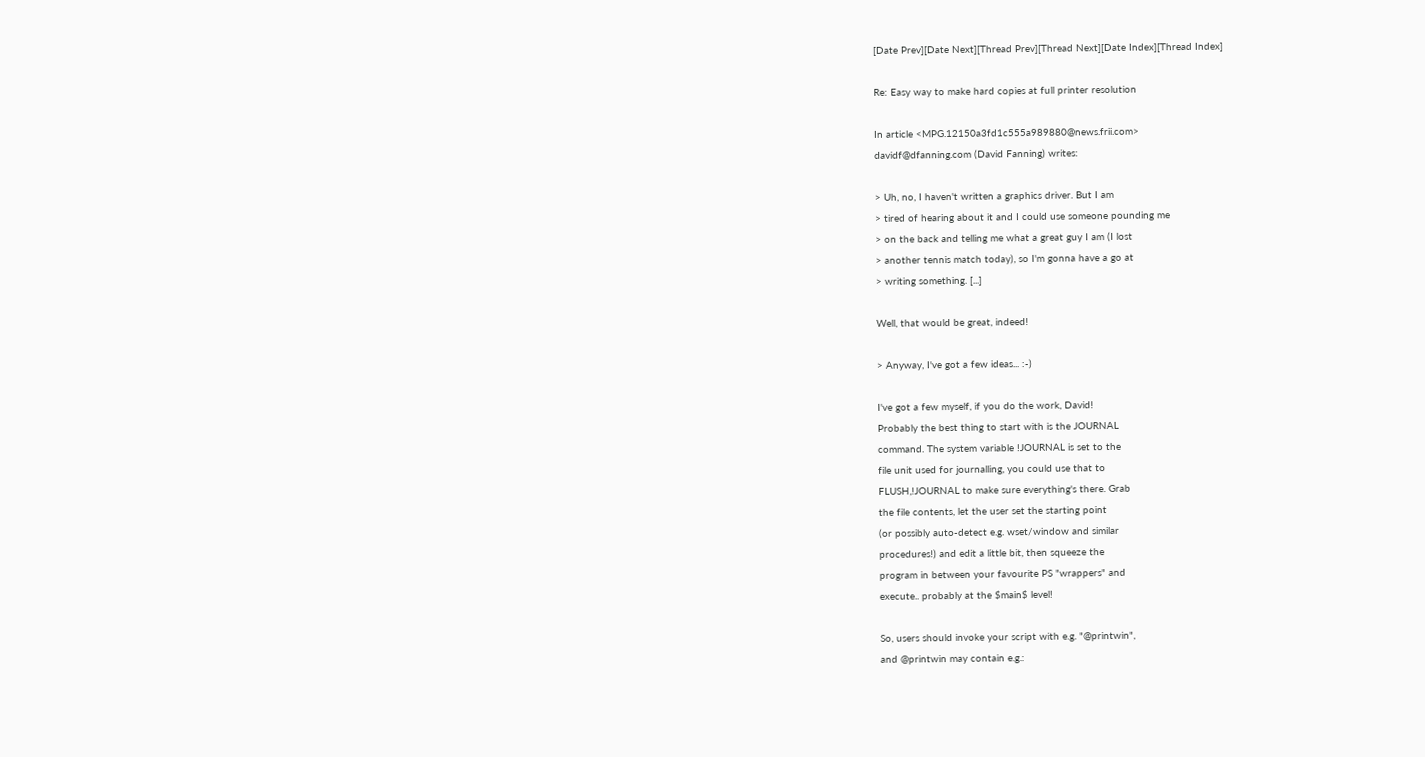[Date Prev][Date Next][Thread Prev][Thread Next][Date Index][Thread Index]

Re: Easy way to make hard copies at full printer resolution

In article <MPG.12150a3fd1c555a989880@news.frii.com>
davidf@dfanning.com (David Fanning) writes:

> Uh, no, I haven't written a graphics driver. But I am
> tired of hearing about it and I could use someone pounding me
> on the back and telling me what a great guy I am (I lost
> another tennis match today), so I'm gonna have a go at
> writing something. [...]

Well, that would be great, indeed!

> Anyway, I've got a few ideas... :-)

I've got a few myself, if you do the work, David!
Probably the best thing to start with is the JOURNAL
command. The system variable !JOURNAL is set to the
file unit used for journalling, you could use that to
FLUSH,!JOURNAL to make sure everything's there. Grab
the file contents, let the user set the starting point
(or possibly auto-detect e.g. wset/window and similar
procedures!) and edit a little bit, then squeeze the
program in between your favourite PS "wrappers" and
execute.. probably at the $main$ level!

So, users should invoke your script with e.g. "@printwin",
and @printwin may contain e.g.: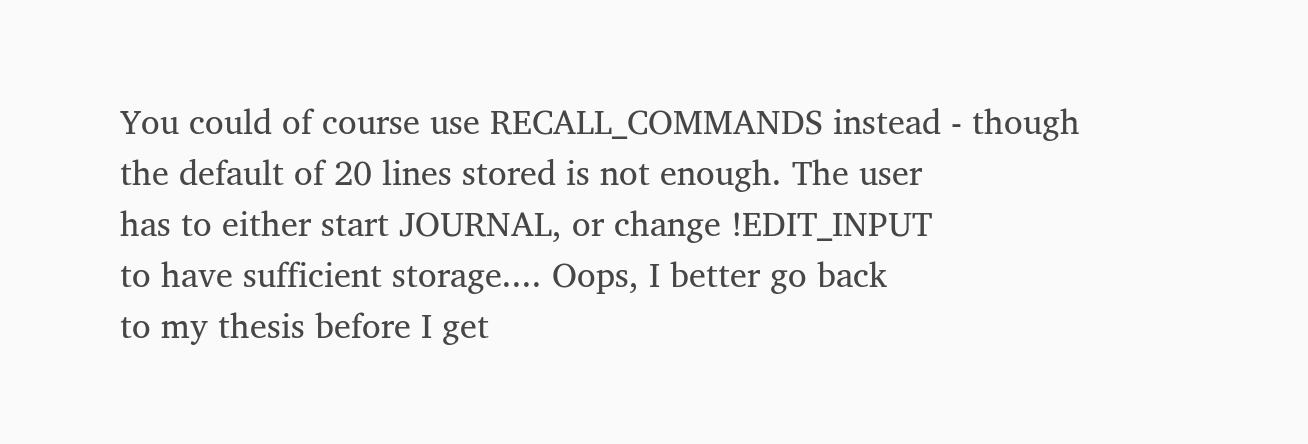You could of course use RECALL_COMMANDS instead - though
the default of 20 lines stored is not enough. The user
has to either start JOURNAL, or change !EDIT_INPUT
to have sufficient storage.... Oops, I better go back
to my thesis before I get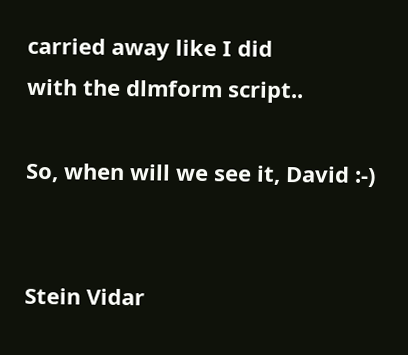carried away like I did
with the dlmform script..

So, when will we see it, David :-)


Stein Vidar